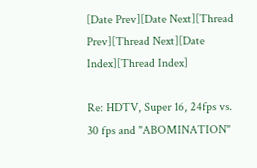[Date Prev][Date Next][Thread Prev][Thread Next][Date Index][Thread Index]

Re: HDTV, Super 16, 24fps vs. 30 fps and "ABOMINATION"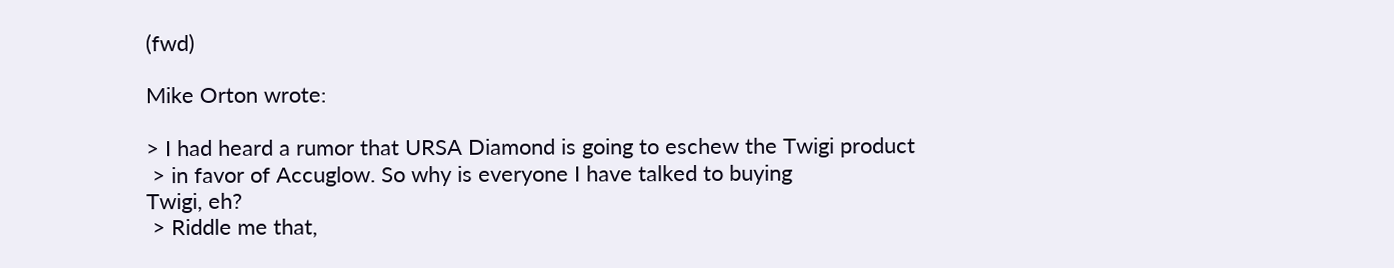(fwd)

Mike Orton wrote:

> I had heard a rumor that URSA Diamond is going to eschew the Twigi product
 > in favor of Accuglow. So why is everyone I have talked to buying
Twigi, eh?
 > Riddle me that,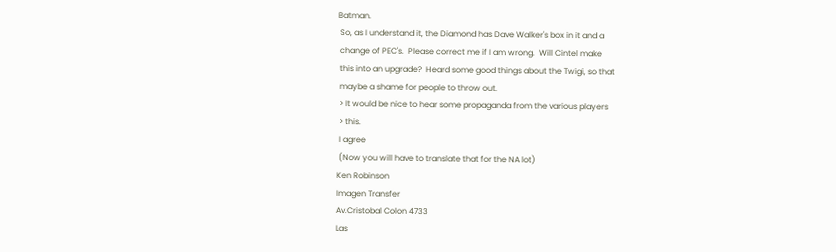Batman.
 So, as I understand it, the Diamond has Dave Walker's box in it and a
 change of PEC's.  Please correct me if I am wrong.  Will Cintel make
 this into an upgrade?  Heard some good things about the Twigi, so that
 maybe a shame for people to throw out.
 > It would be nice to hear some propaganda from the various players
 > this.
 I agree
 (Now you will have to translate that for the NA lot)
Ken Robinson
Imagen Transfer
Av.Cristobal Colon 4733
Las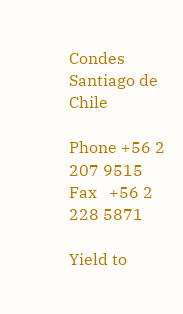Condes
Santiago de Chile

Phone +56 2 207 9515
Fax   +56 2 228 5871

Yield to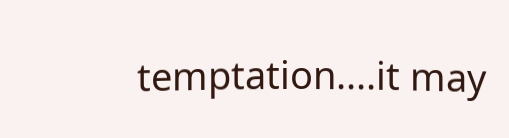temptation....it may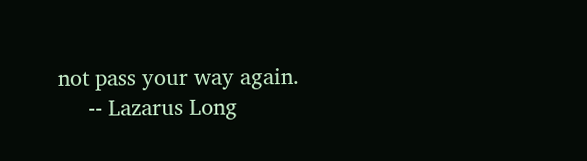not pass your way again.
     -- Lazarus Long